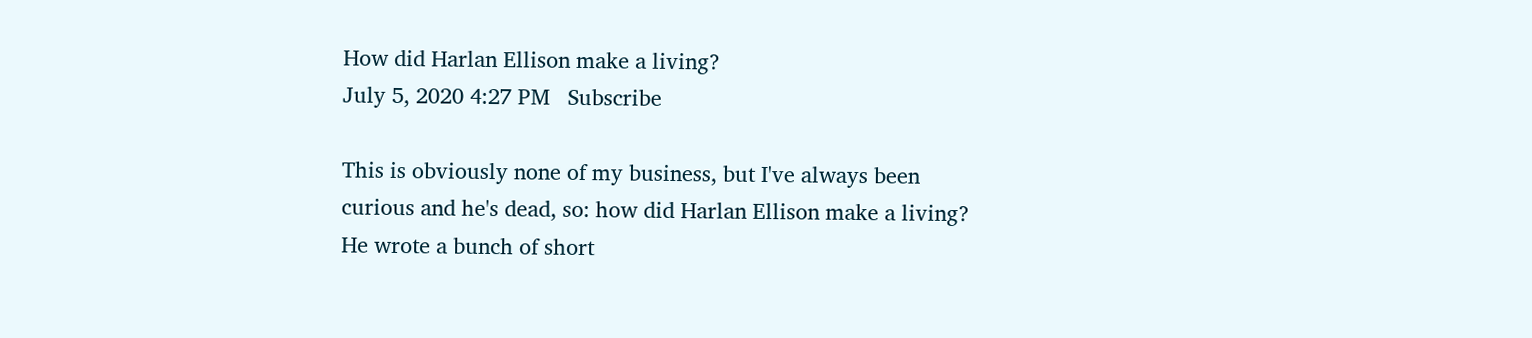How did Harlan Ellison make a living?
July 5, 2020 4:27 PM   Subscribe

This is obviously none of my business, but I've always been curious and he's dead, so: how did Harlan Ellison make a living? He wrote a bunch of short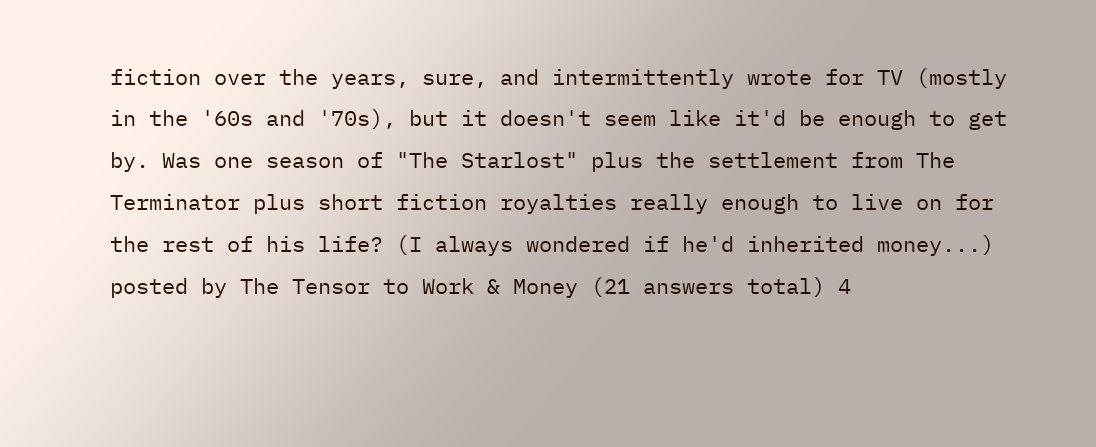fiction over the years, sure, and intermittently wrote for TV (mostly in the '60s and '70s), but it doesn't seem like it'd be enough to get by. Was one season of "The Starlost" plus the settlement from The Terminator plus short fiction royalties really enough to live on for the rest of his life? (I always wondered if he'd inherited money...)
posted by The Tensor to Work & Money (21 answers total) 4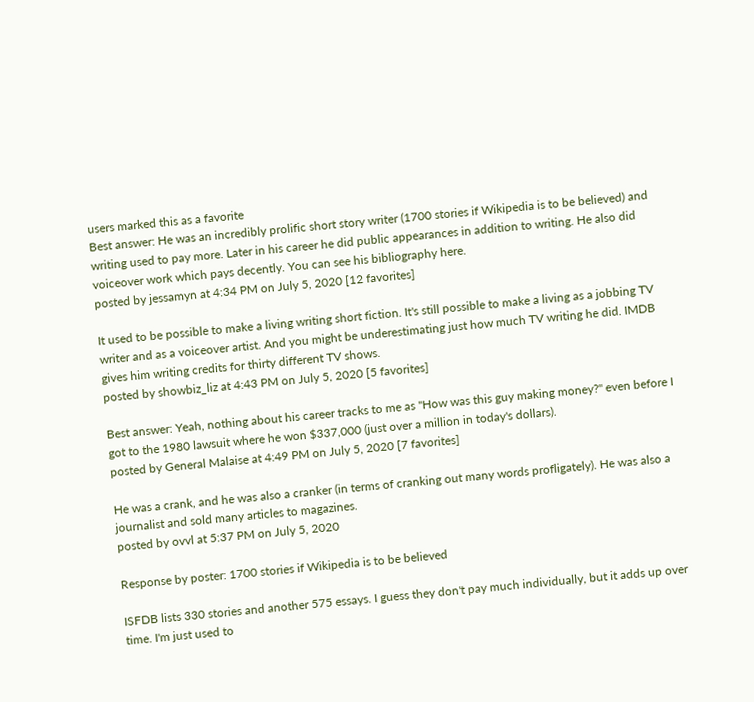users marked this as a favorite
Best answer: He was an incredibly prolific short story writer (1700 stories if Wikipedia is to be believed) and writing used to pay more. Later in his career he did public appearances in addition to writing. He also did voiceover work which pays decently. You can see his bibliography here.
posted by jessamyn at 4:34 PM on July 5, 2020 [12 favorites]

It used to be possible to make a living writing short fiction. It's still possible to make a living as a jobbing TV writer and as a voiceover artist. And you might be underestimating just how much TV writing he did. IMDB gives him writing credits for thirty different TV shows.
posted by showbiz_liz at 4:43 PM on July 5, 2020 [5 favorites]

Best answer: Yeah, nothing about his career tracks to me as "How was this guy making money?" even before I got to the 1980 lawsuit where he won $337,000 (just over a million in today's dollars).
posted by General Malaise at 4:49 PM on July 5, 2020 [7 favorites]

He was a crank, and he was also a cranker (in terms of cranking out many words profligately). He was also a journalist and sold many articles to magazines.
posted by ovvl at 5:37 PM on July 5, 2020

Response by poster: 1700 stories if Wikipedia is to be believed

ISFDB lists 330 stories and another 575 essays. I guess they don't pay much individually, but it adds up over time. I'm just used to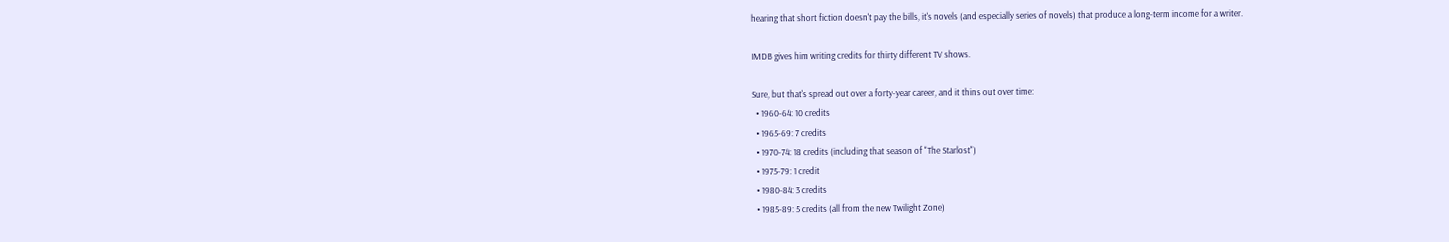hearing that short fiction doesn't pay the bills, it's novels (and especially series of novels) that produce a long-term income for a writer.

IMDB gives him writing credits for thirty different TV shows.

Sure, but that's spread out over a forty-year career, and it thins out over time:
  • 1960-64: 10 credits
  • 1965-69: 7 credits
  • 1970-74: 18 credits (including that season of "The Starlost")
  • 1975-79: 1 credit
  • 1980-84: 3 credits
  • 1985-89: 5 credits (all from the new Twilight Zone)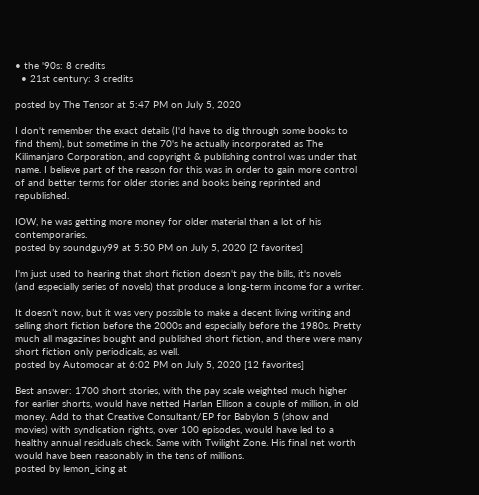• the '90s: 8 credits
  • 21st century: 3 credits

posted by The Tensor at 5:47 PM on July 5, 2020

I don't remember the exact details (I'd have to dig through some books to find them), but sometime in the 70's he actually incorporated as The Kilimanjaro Corporation, and copyright & publishing control was under that name. I believe part of the reason for this was in order to gain more control of and better terms for older stories and books being reprinted and republished.

IOW, he was getting more money for older material than a lot of his contemporaries.
posted by soundguy99 at 5:50 PM on July 5, 2020 [2 favorites]

I'm just used to hearing that short fiction doesn't pay the bills, it's novels (and especially series of novels) that produce a long-term income for a writer.

It doesn’t now, but it was very possible to make a decent living writing and selling short fiction before the 2000s and especially before the 1980s. Pretty much all magazines bought and published short fiction, and there were many short fiction only periodicals, as well.
posted by Automocar at 6:02 PM on July 5, 2020 [12 favorites]

Best answer: 1700 short stories, with the pay scale weighted much higher for earlier shorts, would have netted Harlan Ellison a couple of million, in old money. Add to that Creative Consultant/EP for Babylon 5 (show and movies) with syndication rights, over 100 episodes, would have led to a healthy annual residuals check. Same with Twilight Zone. His final net worth would have been reasonably in the tens of millions.
posted by lemon_icing at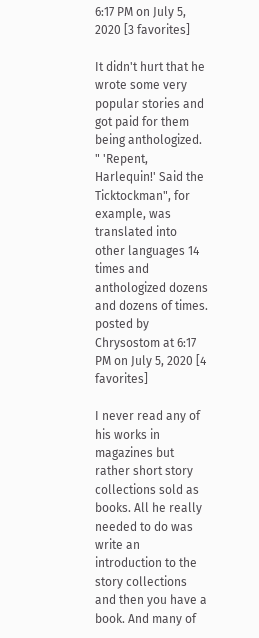6:17 PM on July 5, 2020 [3 favorites]

It didn't hurt that he wrote some very popular stories and got paid for them being anthologized. " 'Repent, Harlequin!' Said the Ticktockman", for example, was translated into other languages 14 times and anthologized dozens and dozens of times.
posted by Chrysostom at 6:17 PM on July 5, 2020 [4 favorites]

I never read any of his works in magazines but rather short story collections sold as books. All he really needed to do was write an introduction to the story collections and then you have a book. And many of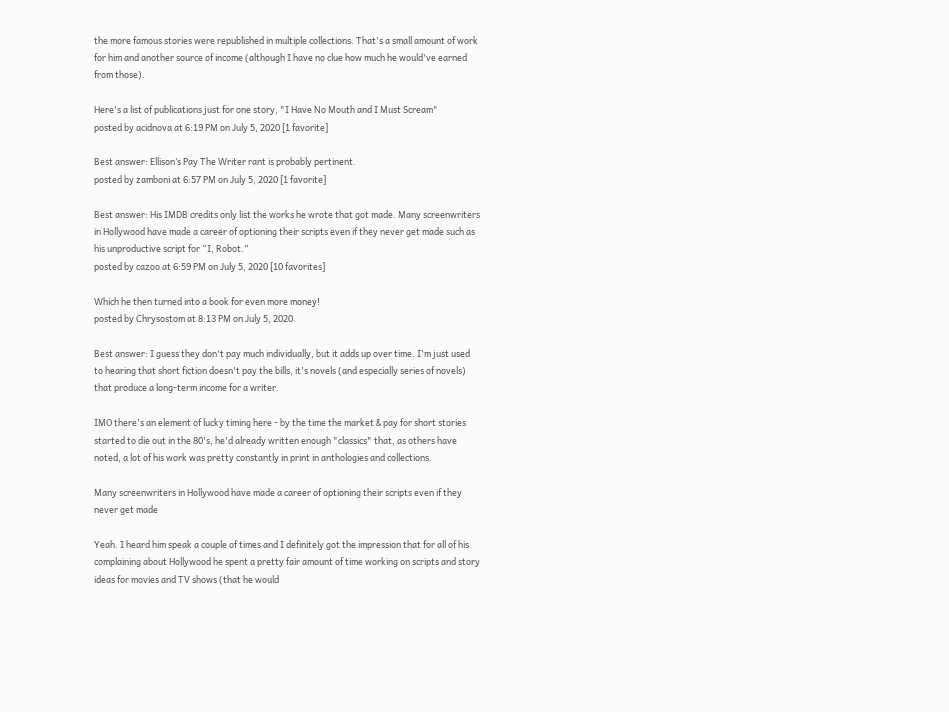the more famous stories were republished in multiple collections. That's a small amount of work for him and another source of income (although I have no clue how much he would've earned from those).

Here's a list of publications just for one story, "I Have No Mouth and I Must Scream"
posted by acidnova at 6:19 PM on July 5, 2020 [1 favorite]

Best answer: Ellison’s Pay The Writer rant is probably pertinent.
posted by zamboni at 6:57 PM on July 5, 2020 [1 favorite]

Best answer: His IMDB credits only list the works he wrote that got made. Many screenwriters in Hollywood have made a career of optioning their scripts even if they never get made such as his unproductive script for “I, Robot.”
posted by cazoo at 6:59 PM on July 5, 2020 [10 favorites]

Which he then turned into a book for even more money!
posted by Chrysostom at 8:13 PM on July 5, 2020

Best answer: I guess they don't pay much individually, but it adds up over time. I'm just used to hearing that short fiction doesn't pay the bills, it's novels (and especially series of novels) that produce a long-term income for a writer.

IMO there's an element of lucky timing here - by the time the market & pay for short stories started to die out in the 80's, he'd already written enough "classics" that, as others have noted, a lot of his work was pretty constantly in print in anthologies and collections.

Many screenwriters in Hollywood have made a career of optioning their scripts even if they never get made

Yeah. I heard him speak a couple of times and I definitely got the impression that for all of his complaining about Hollywood he spent a pretty fair amount of time working on scripts and story ideas for movies and TV shows (that he would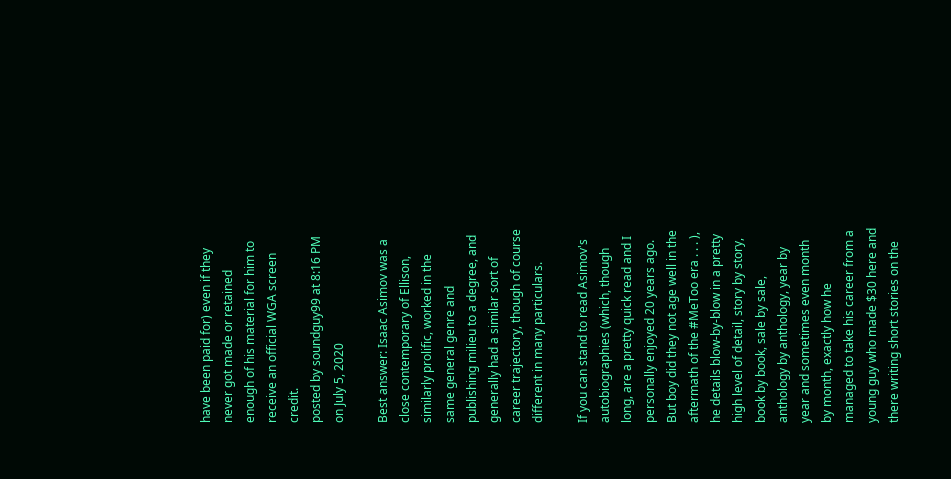have been paid for) even if they never got made or retained enough of his material for him to receive an official WGA screen credit.
posted by soundguy99 at 8:16 PM on July 5, 2020

Best answer: Isaac Asimov was a close contemporary of Ellison, similarly prolific, worked in the same general genre and publishing milieu to a degree, and generally had a similar sort of career trajectory, though of course different in many particulars.

If you can stand to read Asimov's autobiographies (which, though long, are a pretty quick read and I personally enjoyed 20 years ago. But boy did they not age well in the aftermath of the #MeToo era . . . ), he details blow-by-blow in a pretty high level of detail, story by story, book by book, sale by sale, anthology by anthology, year by year and sometimes even month by month, exactly how he managed to take his career from a young guy who made $30 here and there writing short stories on the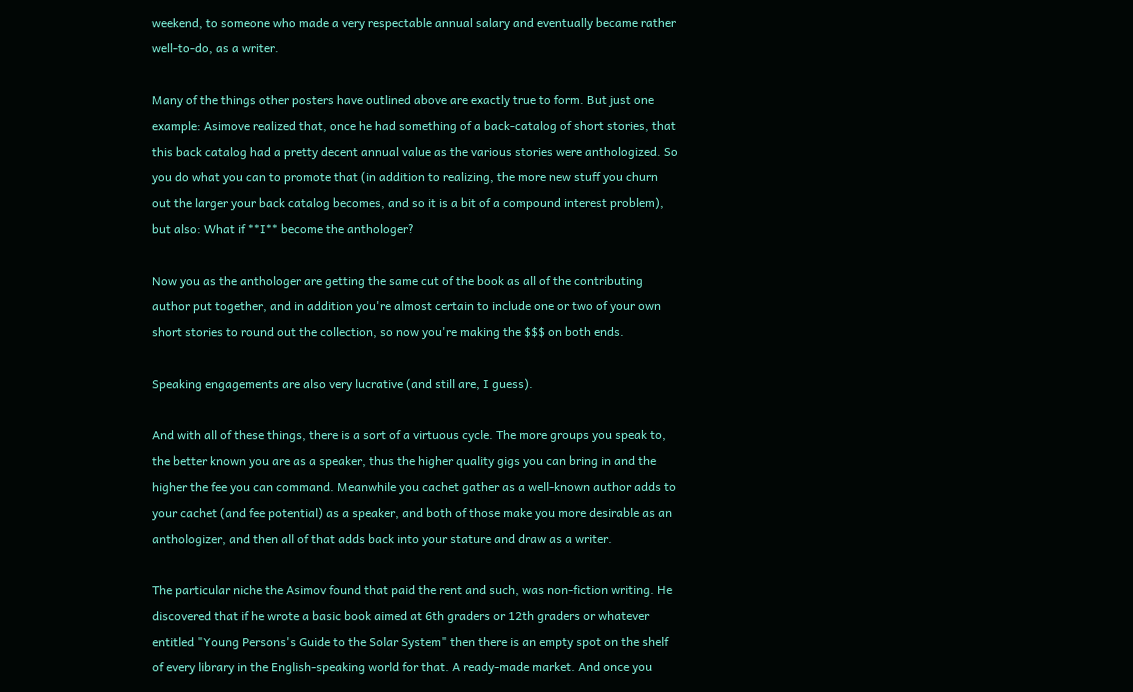weekend, to someone who made a very respectable annual salary and eventually became rather well-to-do, as a writer.

Many of the things other posters have outlined above are exactly true to form. But just one example: Asimove realized that, once he had something of a back-catalog of short stories, that this back catalog had a pretty decent annual value as the various stories were anthologized. So you do what you can to promote that (in addition to realizing, the more new stuff you churn out the larger your back catalog becomes, and so it is a bit of a compound interest problem), but also: What if **I** become the anthologer?

Now you as the anthologer are getting the same cut of the book as all of the contributing author put together, and in addition you're almost certain to include one or two of your own short stories to round out the collection, so now you're making the $$$ on both ends.

Speaking engagements are also very lucrative (and still are, I guess).

And with all of these things, there is a sort of a virtuous cycle. The more groups you speak to, the better known you are as a speaker, thus the higher quality gigs you can bring in and the higher the fee you can command. Meanwhile you cachet gather as a well-known author adds to your cachet (and fee potential) as a speaker, and both of those make you more desirable as an anthologizer, and then all of that adds back into your stature and draw as a writer.

The particular niche the Asimov found that paid the rent and such, was non-fiction writing. He discovered that if he wrote a basic book aimed at 6th graders or 12th graders or whatever entitled "Young Persons's Guide to the Solar System" then there is an empty spot on the shelf of every library in the English-speaking world for that. A ready-made market. And once you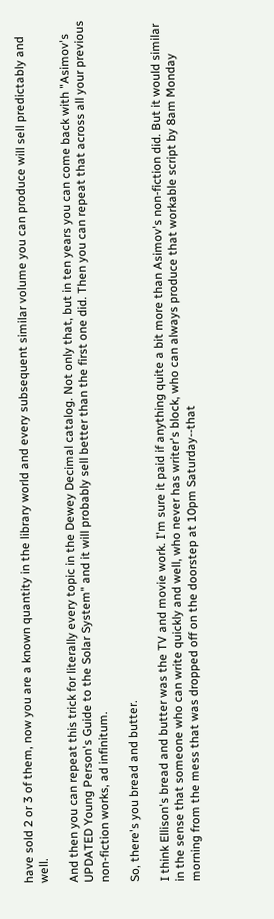have sold 2 or 3 of them, now you are a known quantity in the library world and every subsequent similar volume you can produce will sell predictably and well.

And then you can repeat this trick for literally every topic in the Dewey Decimal catalog. Not only that, but in ten years you can come back with "Asimov's UPDATED Young Person's Guide to the Solar System" and it will probably sell better than the first one did. Then you can repeat that across all your previous non-fiction works, ad infinitum.

So, there's you bread and butter.

I think Ellison's bread and butter was the TV and movie work. I'm sure it paid if anything quite a bit more than Asimov's non-fiction did. But it would similar in the sense that someone who can write quickly and well, who never has writer's block, who can always produce that workable script by 8am Monday morning from the mess that was dropped off on the doorstep at 10pm Saturday--that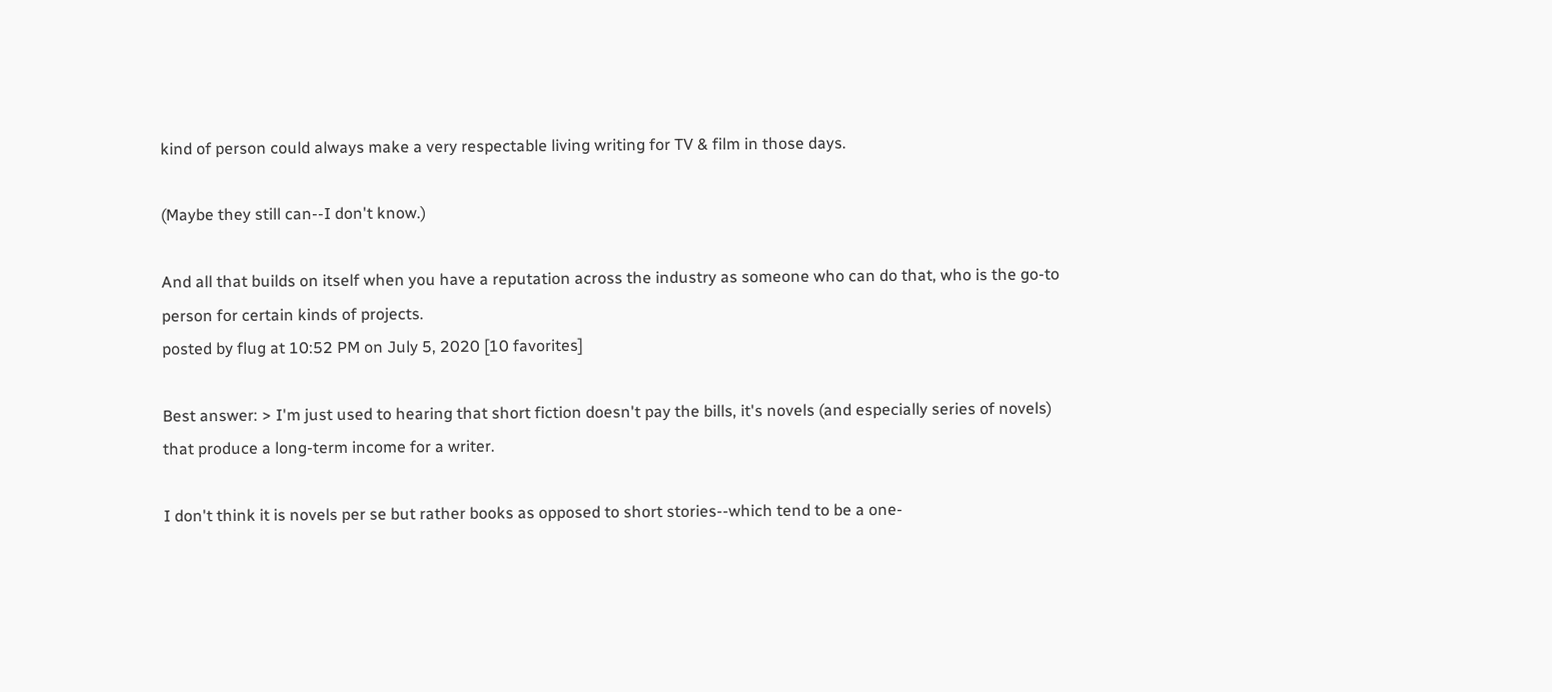kind of person could always make a very respectable living writing for TV & film in those days.

(Maybe they still can--I don't know.)

And all that builds on itself when you have a reputation across the industry as someone who can do that, who is the go-to person for certain kinds of projects.
posted by flug at 10:52 PM on July 5, 2020 [10 favorites]

Best answer: > I'm just used to hearing that short fiction doesn't pay the bills, it's novels (and especially series of novels) that produce a long-term income for a writer.

I don't think it is novels per se but rather books as opposed to short stories--which tend to be a one-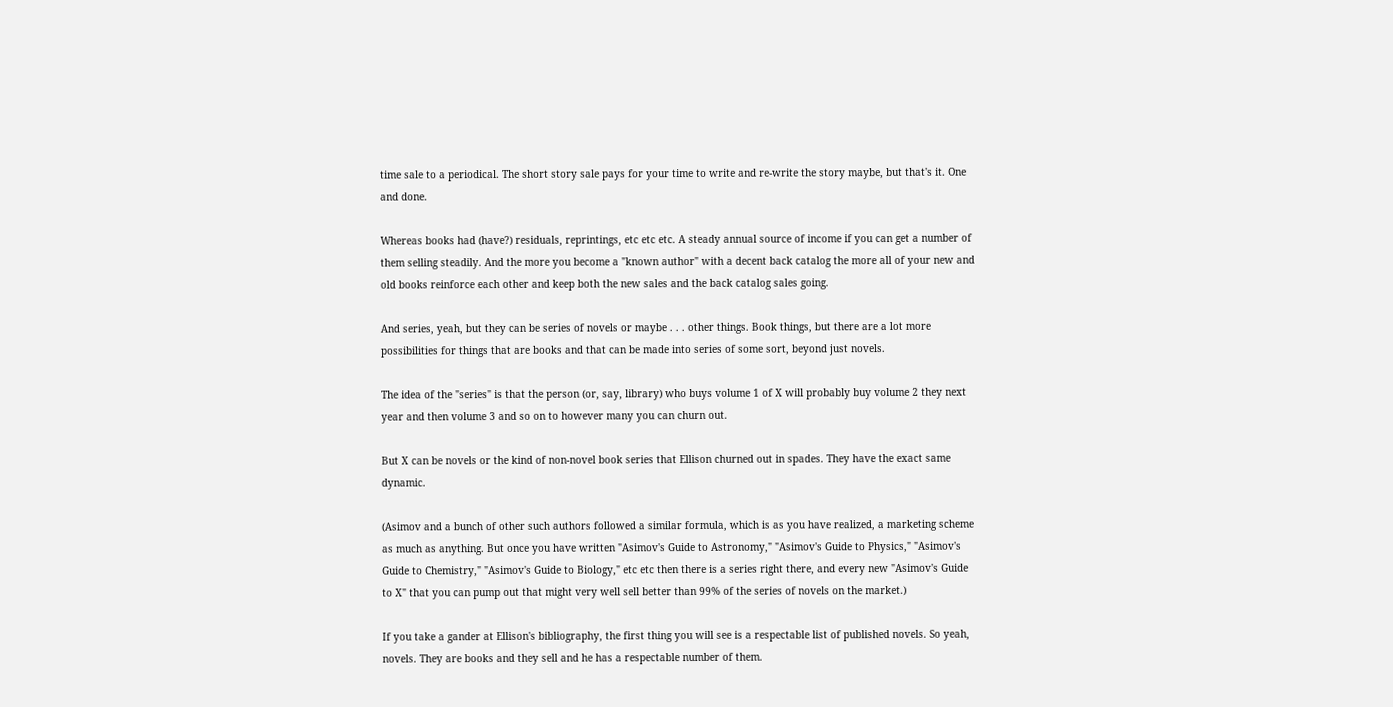time sale to a periodical. The short story sale pays for your time to write and re-write the story maybe, but that's it. One and done.

Whereas books had (have?) residuals, reprintings, etc etc etc. A steady annual source of income if you can get a number of them selling steadily. And the more you become a "known author" with a decent back catalog the more all of your new and old books reinforce each other and keep both the new sales and the back catalog sales going.

And series, yeah, but they can be series of novels or maybe . . . other things. Book things, but there are a lot more possibilities for things that are books and that can be made into series of some sort, beyond just novels.

The idea of the "series" is that the person (or, say, library) who buys volume 1 of X will probably buy volume 2 they next year and then volume 3 and so on to however many you can churn out.

But X can be novels or the kind of non-novel book series that Ellison churned out in spades. They have the exact same dynamic.

(Asimov and a bunch of other such authors followed a similar formula, which is as you have realized, a marketing scheme as much as anything. But once you have written "Asimov's Guide to Astronomy," "Asimov's Guide to Physics," "Asimov's Guide to Chemistry," "Asimov's Guide to Biology," etc etc then there is a series right there, and every new "Asimov's Guide to X" that you can pump out that might very well sell better than 99% of the series of novels on the market.)

If you take a gander at Ellison's bibliography, the first thing you will see is a respectable list of published novels. So yeah, novels. They are books and they sell and he has a respectable number of them.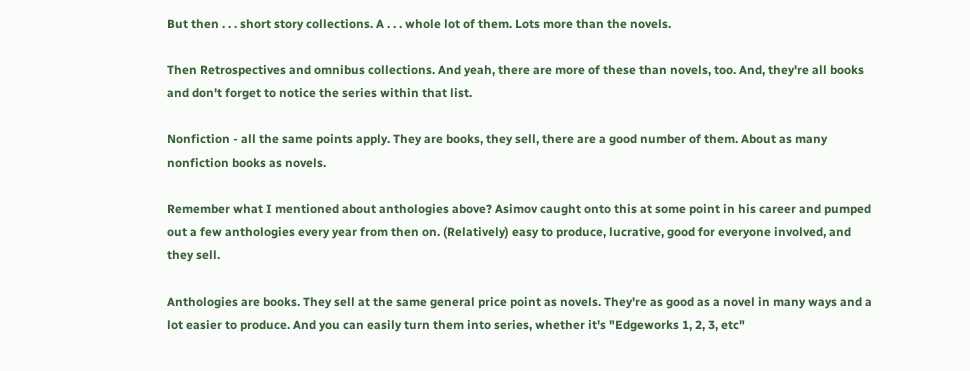But then . . . short story collections. A . . . whole lot of them. Lots more than the novels.

Then Retrospectives and omnibus collections. And yeah, there are more of these than novels, too. And, they're all books and don't forget to notice the series within that list.

Nonfiction - all the same points apply. They are books, they sell, there are a good number of them. About as many nonfiction books as novels.

Remember what I mentioned about anthologies above? Asimov caught onto this at some point in his career and pumped out a few anthologies every year from then on. (Relatively) easy to produce, lucrative, good for everyone involved, and they sell.

Anthologies are books. They sell at the same general price point as novels. They're as good as a novel in many ways and a lot easier to produce. And you can easily turn them into series, whether it's "Edgeworks 1, 2, 3, etc"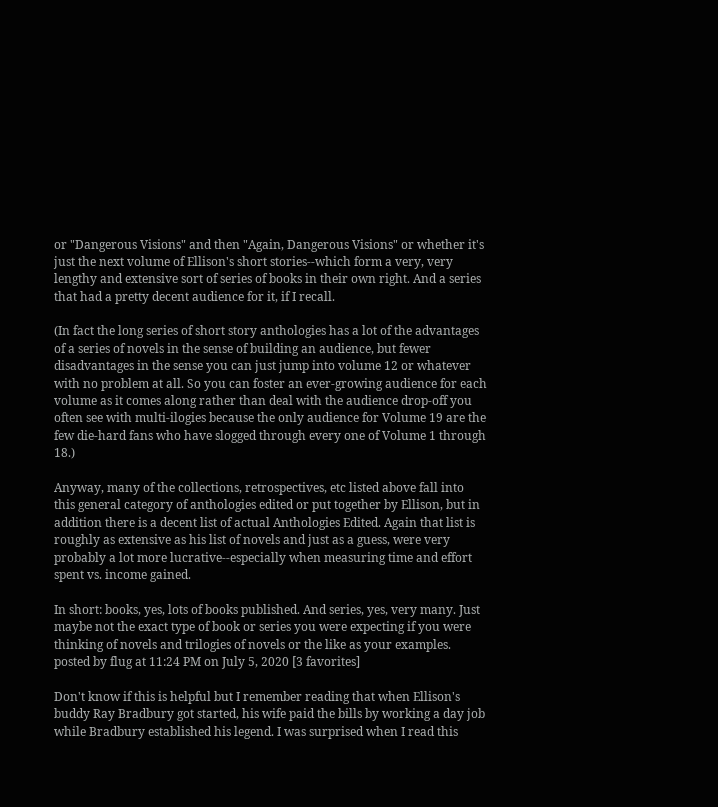or "Dangerous Visions" and then "Again, Dangerous Visions" or whether it's just the next volume of Ellison's short stories--which form a very, very lengthy and extensive sort of series of books in their own right. And a series that had a pretty decent audience for it, if I recall.

(In fact the long series of short story anthologies has a lot of the advantages of a series of novels in the sense of building an audience, but fewer disadvantages in the sense you can just jump into volume 12 or whatever with no problem at all. So you can foster an ever-growing audience for each volume as it comes along rather than deal with the audience drop-off you often see with multi-ilogies because the only audience for Volume 19 are the few die-hard fans who have slogged through every one of Volume 1 through 18.)

Anyway, many of the collections, retrospectives, etc listed above fall into this general category of anthologies edited or put together by Ellison, but in addition there is a decent list of actual Anthologies Edited. Again that list is roughly as extensive as his list of novels and just as a guess, were very probably a lot more lucrative--especially when measuring time and effort spent vs. income gained.

In short: books, yes, lots of books published. And series, yes, very many. Just maybe not the exact type of book or series you were expecting if you were thinking of novels and trilogies of novels or the like as your examples.
posted by flug at 11:24 PM on July 5, 2020 [3 favorites]

Don't know if this is helpful but I remember reading that when Ellison's buddy Ray Bradbury got started, his wife paid the bills by working a day job while Bradbury established his legend. I was surprised when I read this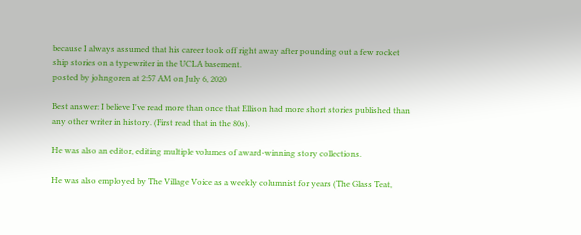because I always assumed that his career took off right away after pounding out a few rocket ship stories on a typewriter in the UCLA basement.
posted by johngoren at 2:57 AM on July 6, 2020

Best answer: I believe I've read more than once that Ellison had more short stories published than any other writer in history. (First read that in the 80s).

He was also an editor, editing multiple volumes of award-winning story collections.

He was also employed by The Village Voice as a weekly columnist for years (The Glass Teat,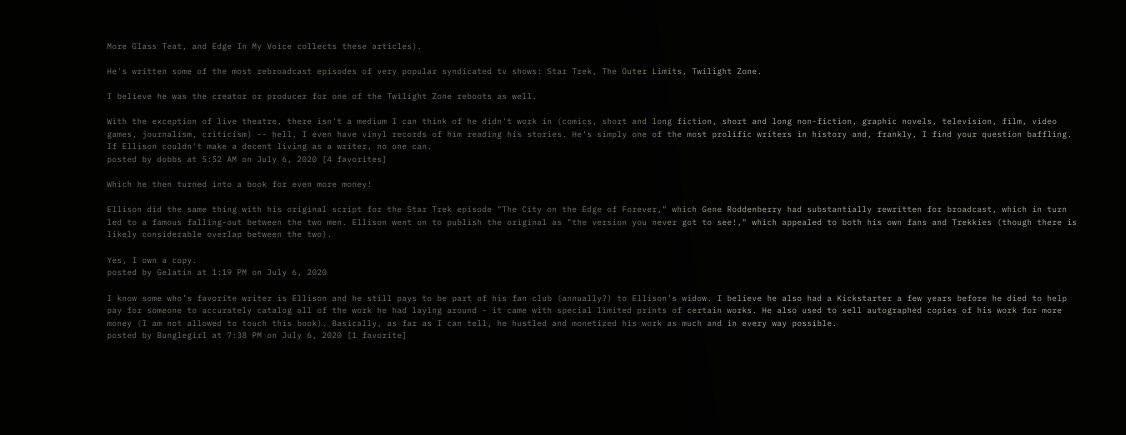More Glass Teat, and Edge In My Voice collects these articles).

He's written some of the most rebroadcast episodes of very popular syndicated tv shows: Star Trek, The Outer Limits, Twilight Zone.

I believe he was the creator or producer for one of the Twilight Zone reboots as well.

With the exception of live theatre, there isn't a medium I can think of he didn't work in (comics, short and long fiction, short and long non-fiction, graphic novels, television, film, video games, journalism, criticism) -- hell, I even have vinyl records of him reading his stories. He's simply one of the most prolific writers in history and, frankly, I find your question baffling. If Ellison couldn't make a decent living as a writer, no one can.
posted by dobbs at 5:52 AM on July 6, 2020 [4 favorites]

Which he then turned into a book for even more money!

Ellison did the same thing with his original script for the Star Trek episode "The City on the Edge of Forever," which Gene Roddenberry had substantially rewritten for broadcast, which in turn led to a famous falling-out between the two men. Ellison went on to publish the original as "the version you never got to see!," which appealed to both his own fans and Trekkies (though there is likely considerable overlap between the two).

Yes, I own a copy.
posted by Gelatin at 1:19 PM on July 6, 2020

I know some who’s favorite writer is Ellison and he still pays to be part of his fan club (annually?) to Ellison’s widow. I believe he also had a Kickstarter a few years before he died to help pay for someone to accurately catalog all of the work he had laying around - it came with special limited prints of certain works. He also used to sell autographed copies of his work for more money (I am not allowed to touch this book). Basically, as far as I can tell, he hustled and monetized his work as much and in every way possible.
posted by Bunglegirl at 7:38 PM on July 6, 2020 [1 favorite]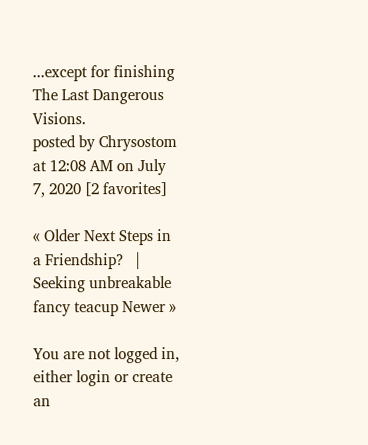...except for finishing The Last Dangerous Visions.
posted by Chrysostom at 12:08 AM on July 7, 2020 [2 favorites]

« Older Next Steps in a Friendship?   |   Seeking unbreakable fancy teacup Newer »

You are not logged in, either login or create an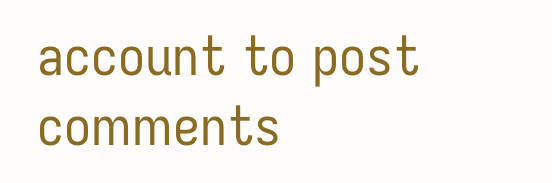account to post comments